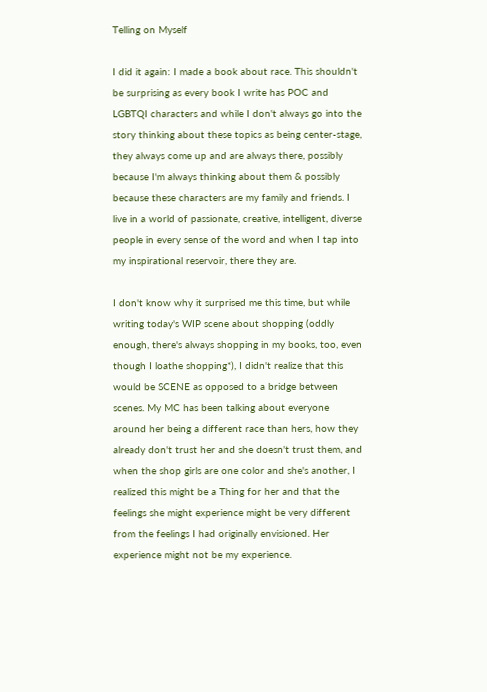Telling on Myself

I did it again: I made a book about race. This shouldn't be surprising as every book I write has POC and LGBTQI characters and while I don't always go into the story thinking about these topics as being center-stage, they always come up and are always there, possibly because I'm always thinking about them & possibly because these characters are my family and friends. I live in a world of passionate, creative, intelligent, diverse people in every sense of the word and when I tap into my inspirational reservoir, there they are.

I don't know why it surprised me this time, but while writing today's WIP scene about shopping (oddly enough, there's always shopping in my books, too, even though I loathe shopping*), I didn't realize that this would be SCENE as opposed to a bridge between scenes. My MC has been talking about everyone around her being a different race than hers, how they already don't trust her and she doesn't trust them, and when the shop girls are one color and she's another, I realized this might be a Thing for her and that the feelings she might experience might be very different from the feelings I had originally envisioned. Her experience might not be my experience.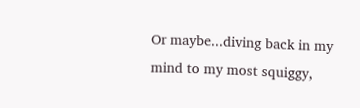Or maybe...diving back in my mind to my most squiggy,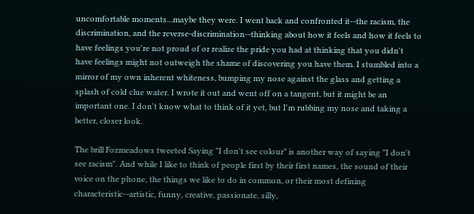uncomfortable moments...maybe they were. I went back and confronted it--the racism, the discrimination, and the reverse-discrimination--thinking about how it feels and how it feels to have feelings you're not proud of or realize the pride you had at thinking that you didn't have feelings might not outweigh the shame of discovering you have them. I stumbled into a mirror of my own inherent whiteness, bumping my nose against the glass and getting a splash of cold clue water. I wrote it out and went off on a tangent, but it might be an important one. I don't know what to think of it yet, but I'm rubbing my nose and taking a better, closer look.

The brill Fozmeadows tweeted Saying "I don't see colour" is another way of saying "I don't see racism". And while I like to think of people first by their first names, the sound of their voice on the phone, the things we like to do in common, or their most defining characteristic--artistic, funny, creative, passionate, silly,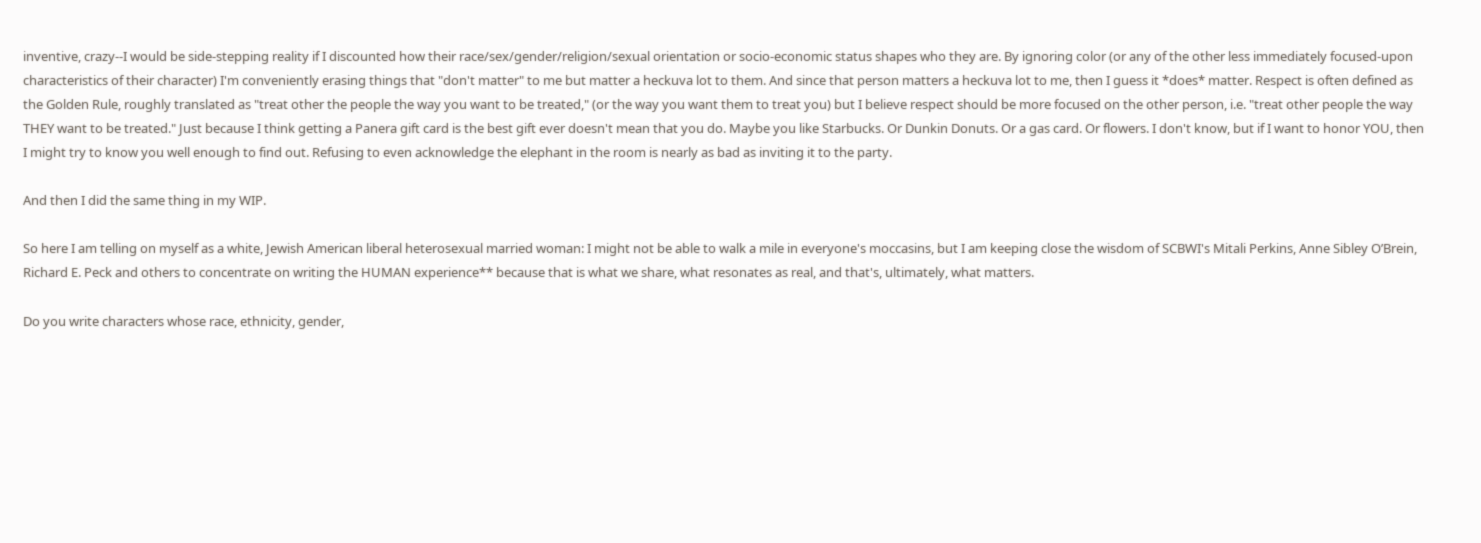inventive, crazy--I would be side-stepping reality if I discounted how their race/sex/gender/religion/sexual orientation or socio-economic status shapes who they are. By ignoring color (or any of the other less immediately focused-upon characteristics of their character) I'm conveniently erasing things that "don't matter" to me but matter a heckuva lot to them. And since that person matters a heckuva lot to me, then I guess it *does* matter. Respect is often defined as the Golden Rule, roughly translated as "treat other the people the way you want to be treated," (or the way you want them to treat you) but I believe respect should be more focused on the other person, i.e. "treat other people the way THEY want to be treated." Just because I think getting a Panera gift card is the best gift ever doesn't mean that you do. Maybe you like Starbucks. Or Dunkin Donuts. Or a gas card. Or flowers. I don't know, but if I want to honor YOU, then I might try to know you well enough to find out. Refusing to even acknowledge the elephant in the room is nearly as bad as inviting it to the party.

And then I did the same thing in my WIP.

So here I am telling on myself as a white, Jewish American liberal heterosexual married woman: I might not be able to walk a mile in everyone's moccasins, but I am keeping close the wisdom of SCBWI's Mitali Perkins, Anne Sibley O’Brein, Richard E. Peck and others to concentrate on writing the HUMAN experience** because that is what we share, what resonates as real, and that's, ultimately, what matters.

Do you write characters whose race, ethnicity, gender,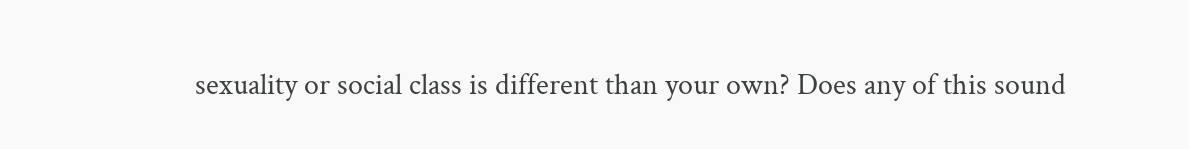sexuality or social class is different than your own? Does any of this sound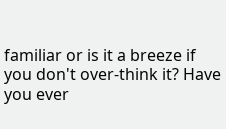familiar or is it a breeze if you don't over-think it? Have you ever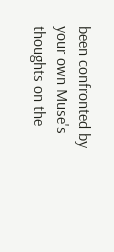been confronted by your own Muse's thoughts on the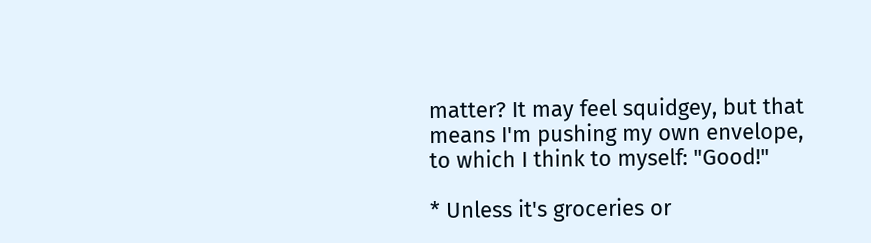matter? It may feel squidgey, but that means I'm pushing my own envelope, to which I think to myself: "Good!"

* Unless it's groceries or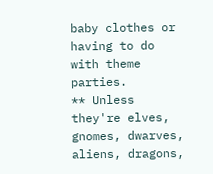baby clothes or having to do with theme parties.
** Unless they're elves, gnomes, dwarves, aliens, dragons,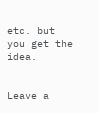etc. but you get the idea.


Leave a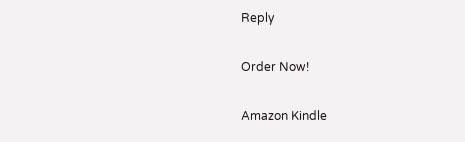Reply

Order Now!

Amazon Kindle